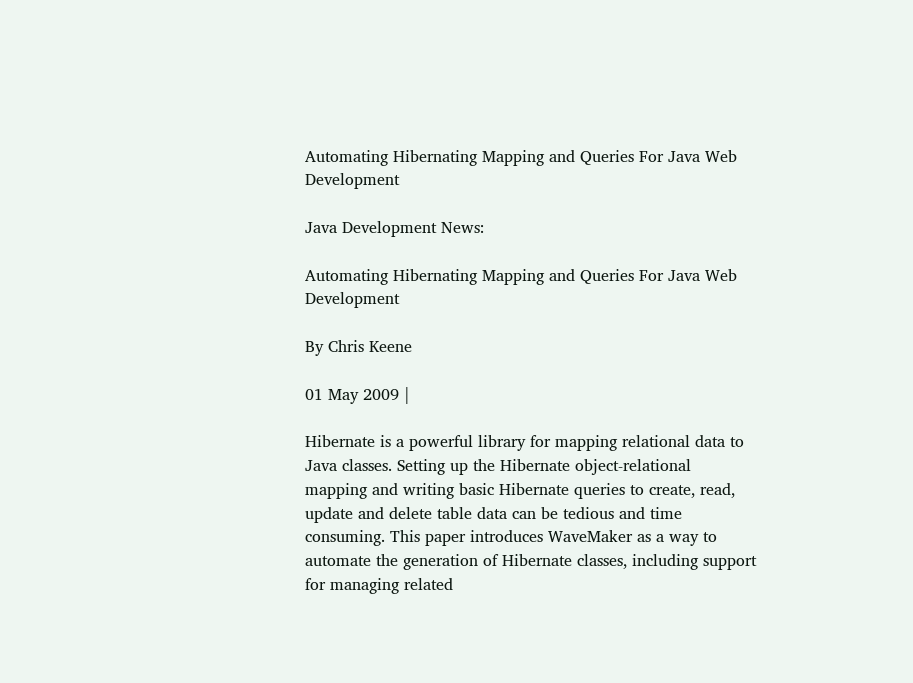Automating Hibernating Mapping and Queries For Java Web Development

Java Development News:

Automating Hibernating Mapping and Queries For Java Web Development

By Chris Keene

01 May 2009 |

Hibernate is a powerful library for mapping relational data to Java classes. Setting up the Hibernate object-relational mapping and writing basic Hibernate queries to create, read, update and delete table data can be tedious and time consuming. This paper introduces WaveMaker as a way to automate the generation of Hibernate classes, including support for managing related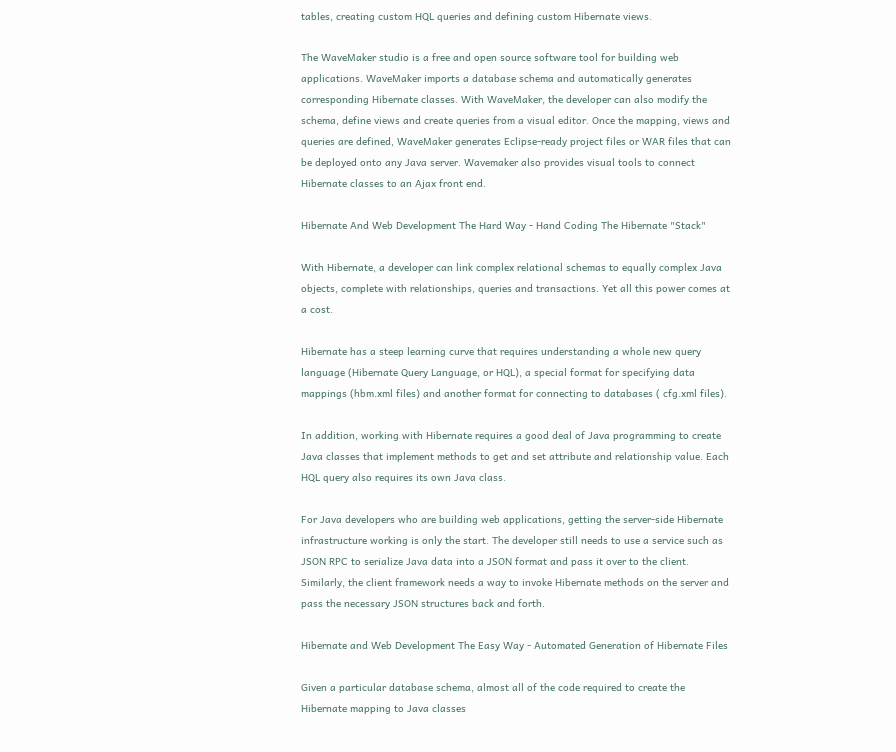tables, creating custom HQL queries and defining custom Hibernate views.

The WaveMaker studio is a free and open source software tool for building web applications. WaveMaker imports a database schema and automatically generates corresponding Hibernate classes. With WaveMaker, the developer can also modify the schema, define views and create queries from a visual editor. Once the mapping, views and queries are defined, WaveMaker generates Eclipse-ready project files or WAR files that can be deployed onto any Java server. Wavemaker also provides visual tools to connect Hibernate classes to an Ajax front end.

Hibernate And Web Development The Hard Way - Hand Coding The Hibernate "Stack"

With Hibernate, a developer can link complex relational schemas to equally complex Java objects, complete with relationships, queries and transactions. Yet all this power comes at a cost.

Hibernate has a steep learning curve that requires understanding a whole new query language (Hibernate Query Language, or HQL), a special format for specifying data mappings (hbm.xml files) and another format for connecting to databases ( cfg.xml files).

In addition, working with Hibernate requires a good deal of Java programming to create Java classes that implement methods to get and set attribute and relationship value. Each HQL query also requires its own Java class.

For Java developers who are building web applications, getting the server-side Hibernate infrastructure working is only the start. The developer still needs to use a service such as JSON RPC to serialize Java data into a JSON format and pass it over to the client. Similarly, the client framework needs a way to invoke Hibernate methods on the server and pass the necessary JSON structures back and forth.

Hibernate and Web Development The Easy Way - Automated Generation of Hibernate Files

Given a particular database schema, almost all of the code required to create the Hibernate mapping to Java classes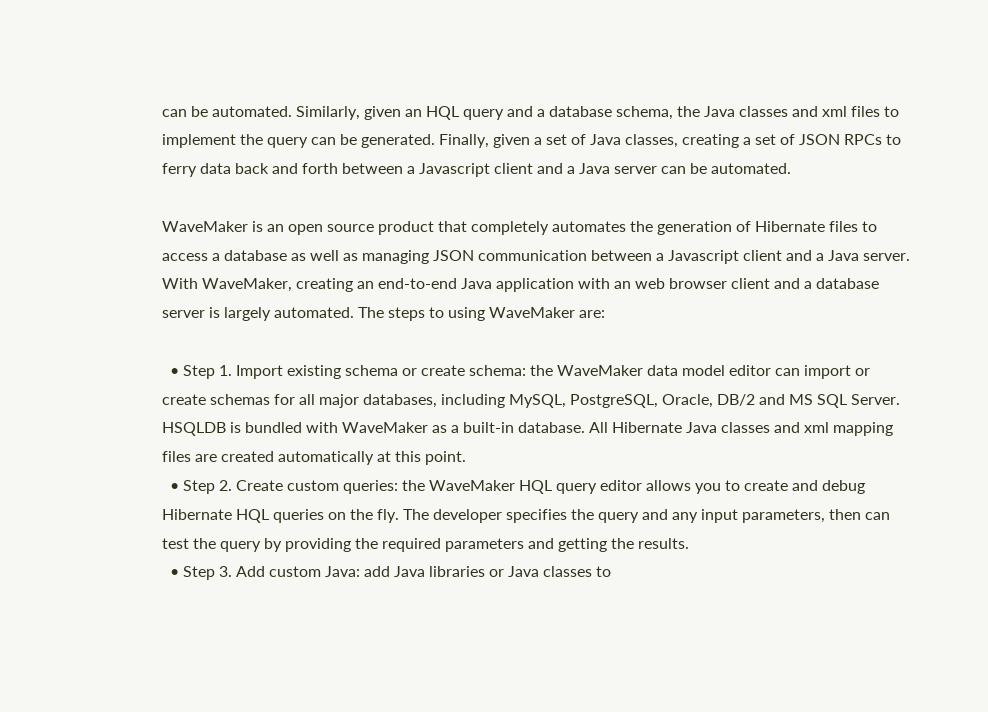can be automated. Similarly, given an HQL query and a database schema, the Java classes and xml files to implement the query can be generated. Finally, given a set of Java classes, creating a set of JSON RPCs to ferry data back and forth between a Javascript client and a Java server can be automated.

WaveMaker is an open source product that completely automates the generation of Hibernate files to access a database as well as managing JSON communication between a Javascript client and a Java server. With WaveMaker, creating an end-to-end Java application with an web browser client and a database server is largely automated. The steps to using WaveMaker are:

  • Step 1. Import existing schema or create schema: the WaveMaker data model editor can import or create schemas for all major databases, including MySQL, PostgreSQL, Oracle, DB/2 and MS SQL Server. HSQLDB is bundled with WaveMaker as a built-in database. All Hibernate Java classes and xml mapping files are created automatically at this point.
  • Step 2. Create custom queries: the WaveMaker HQL query editor allows you to create and debug Hibernate HQL queries on the fly. The developer specifies the query and any input parameters, then can test the query by providing the required parameters and getting the results.
  • Step 3. Add custom Java: add Java libraries or Java classes to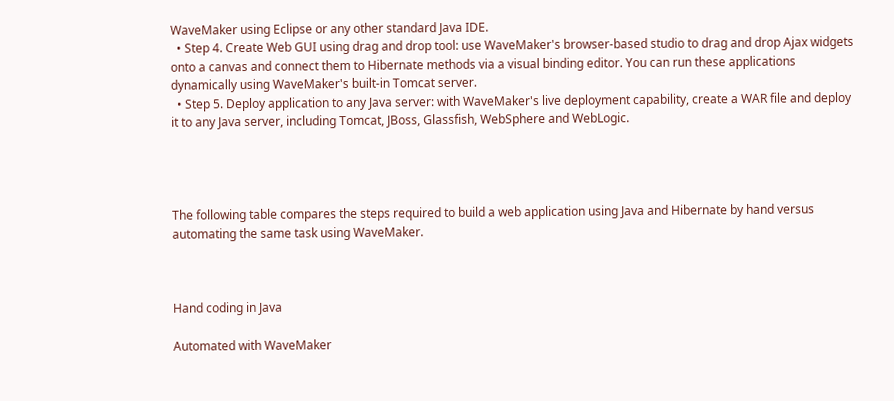WaveMaker using Eclipse or any other standard Java IDE.
  • Step 4. Create Web GUI using drag and drop tool: use WaveMaker's browser-based studio to drag and drop Ajax widgets onto a canvas and connect them to Hibernate methods via a visual binding editor. You can run these applications dynamically using WaveMaker's built-in Tomcat server.
  • Step 5. Deploy application to any Java server: with WaveMaker's live deployment capability, create a WAR file and deploy it to any Java server, including Tomcat, JBoss, Glassfish, WebSphere and WebLogic.




The following table compares the steps required to build a web application using Java and Hibernate by hand versus automating the same task using WaveMaker.



Hand coding in Java

Automated with WaveMaker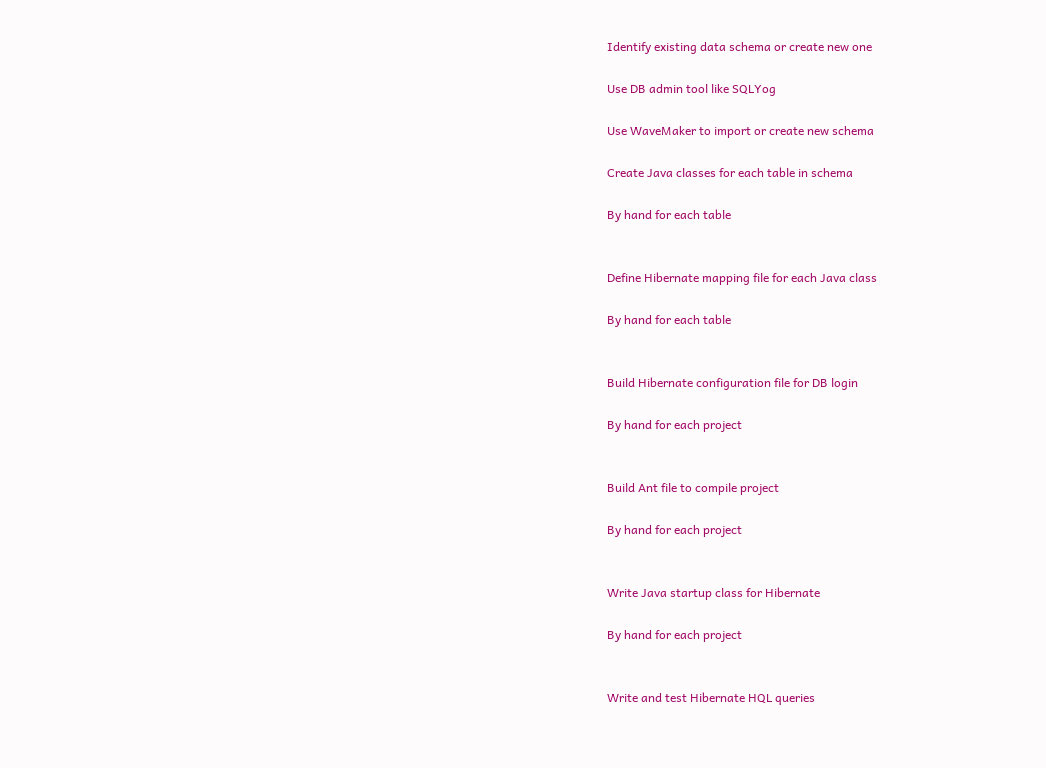Identify existing data schema or create new one

Use DB admin tool like SQLYog

Use WaveMaker to import or create new schema

Create Java classes for each table in schema

By hand for each table


Define Hibernate mapping file for each Java class

By hand for each table


Build Hibernate configuration file for DB login

By hand for each project


Build Ant file to compile project

By hand for each project


Write Java startup class for Hibernate

By hand for each project


Write and test Hibernate HQL queries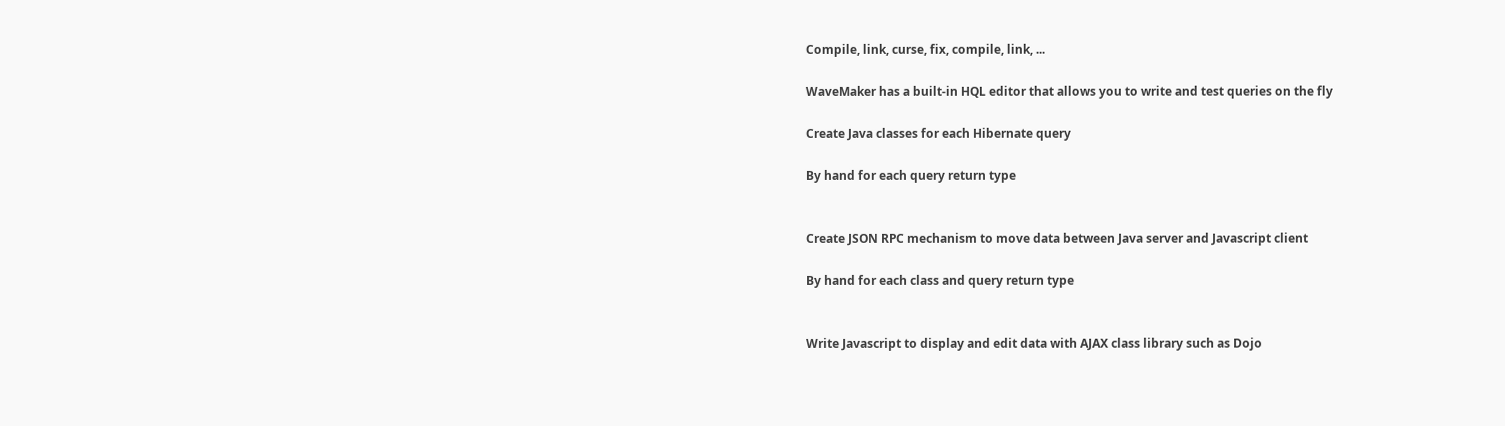Compile, link, curse, fix, compile, link, ...

WaveMaker has a built-in HQL editor that allows you to write and test queries on the fly

Create Java classes for each Hibernate query

By hand for each query return type


Create JSON RPC mechanism to move data between Java server and Javascript client

By hand for each class and query return type


Write Javascript to display and edit data with AJAX class library such as Dojo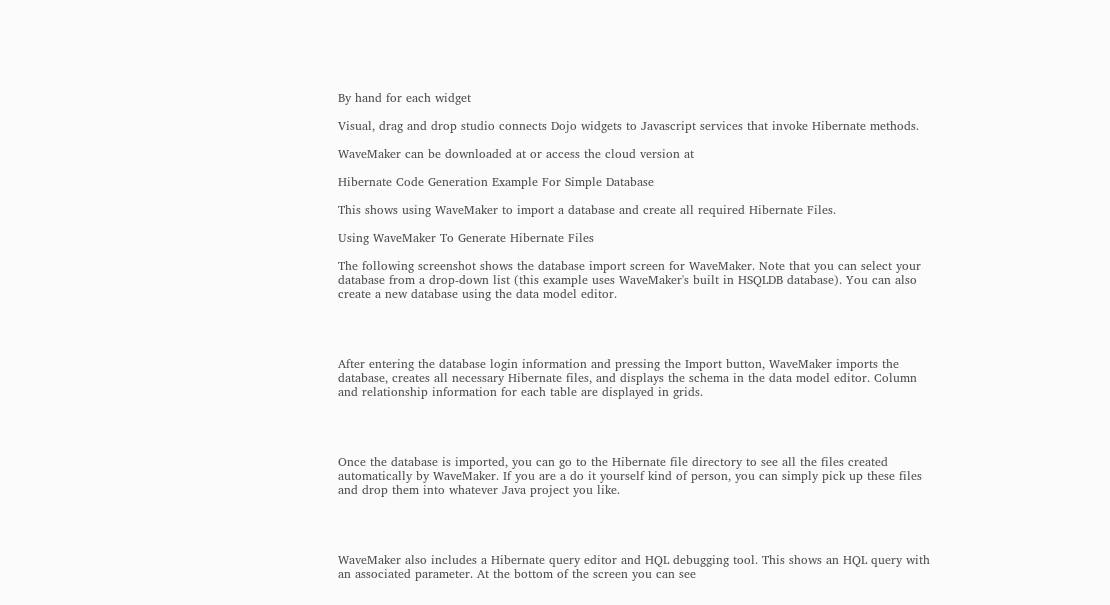By hand for each widget

Visual, drag and drop studio connects Dojo widgets to Javascript services that invoke Hibernate methods.

WaveMaker can be downloaded at or access the cloud version at

Hibernate Code Generation Example For Simple Database

This shows using WaveMaker to import a database and create all required Hibernate Files.

Using WaveMaker To Generate Hibernate Files

The following screenshot shows the database import screen for WaveMaker. Note that you can select your database from a drop-down list (this example uses WaveMaker's built in HSQLDB database). You can also create a new database using the data model editor.




After entering the database login information and pressing the Import button, WaveMaker imports the database, creates all necessary Hibernate files, and displays the schema in the data model editor. Column and relationship information for each table are displayed in grids.




Once the database is imported, you can go to the Hibernate file directory to see all the files created automatically by WaveMaker. If you are a do it yourself kind of person, you can simply pick up these files and drop them into whatever Java project you like.




WaveMaker also includes a Hibernate query editor and HQL debugging tool. This shows an HQL query with an associated parameter. At the bottom of the screen you can see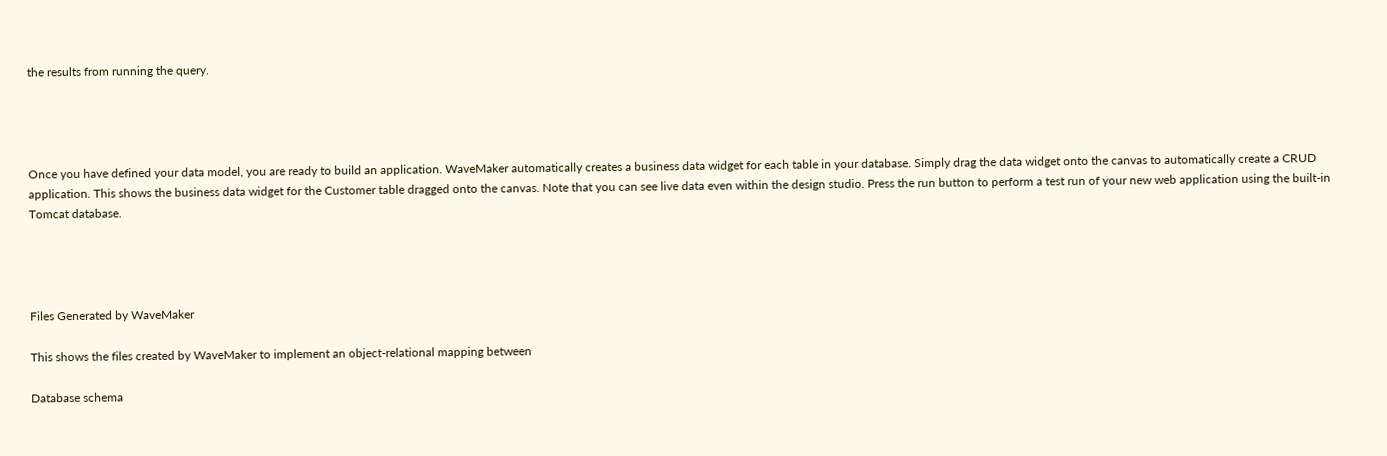the results from running the query.




Once you have defined your data model, you are ready to build an application. WaveMaker automatically creates a business data widget for each table in your database. Simply drag the data widget onto the canvas to automatically create a CRUD application. This shows the business data widget for the Customer table dragged onto the canvas. Note that you can see live data even within the design studio. Press the run button to perform a test run of your new web application using the built-in Tomcat database.




Files Generated by WaveMaker

This shows the files created by WaveMaker to implement an object-relational mapping between

Database schema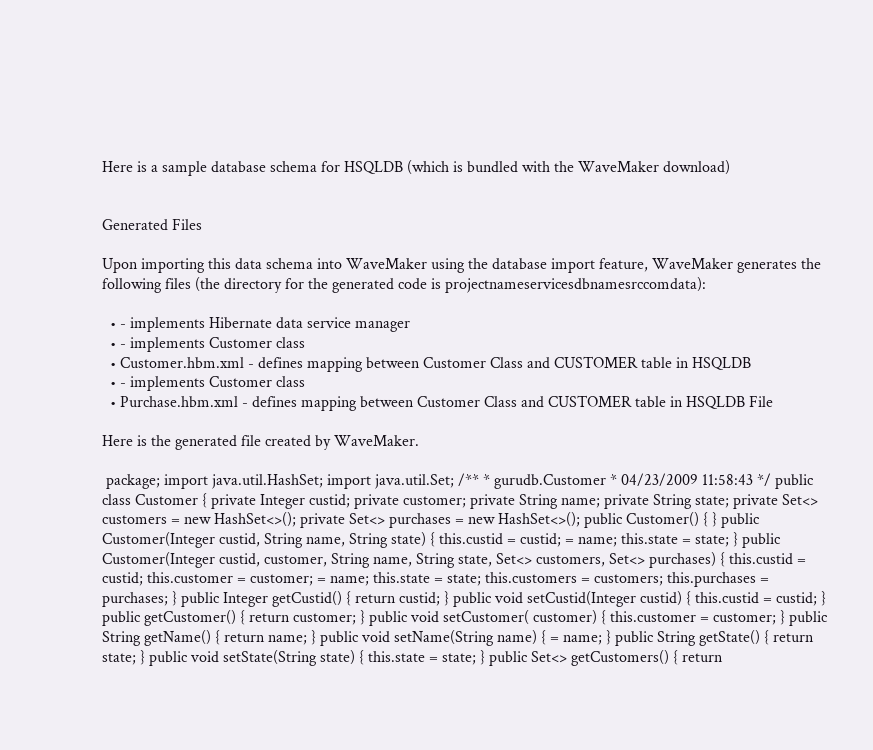Here is a sample database schema for HSQLDB (which is bundled with the WaveMaker download)


Generated Files

Upon importing this data schema into WaveMaker using the database import feature, WaveMaker generates the following files (the directory for the generated code is projectnameservicesdbnamesrccomdata):

  • - implements Hibernate data service manager
  • - implements Customer class
  • Customer.hbm.xml - defines mapping between Customer Class and CUSTOMER table in HSQLDB
  • - implements Customer class
  • Purchase.hbm.xml - defines mapping between Customer Class and CUSTOMER table in HSQLDB File

Here is the generated file created by WaveMaker.

 package; import java.util.HashSet; import java.util.Set; /** * gurudb.Customer * 04/23/2009 11:58:43 */ public class Customer { private Integer custid; private customer; private String name; private String state; private Set<> customers = new HashSet<>(); private Set<> purchases = new HashSet<>(); public Customer() { } public Customer(Integer custid, String name, String state) { this.custid = custid; = name; this.state = state; } public Customer(Integer custid, customer, String name, String state, Set<> customers, Set<> purchases) { this.custid = custid; this.customer = customer; = name; this.state = state; this.customers = customers; this.purchases = purchases; } public Integer getCustid() { return custid; } public void setCustid(Integer custid) { this.custid = custid; } public getCustomer() { return customer; } public void setCustomer( customer) { this.customer = customer; } public String getName() { return name; } public void setName(String name) { = name; } public String getState() { return state; } public void setState(String state) { this.state = state; } public Set<> getCustomers() { return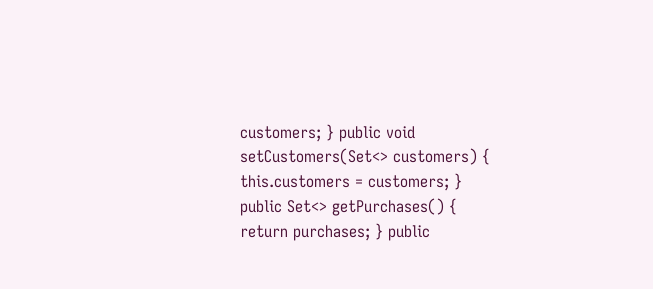customers; } public void setCustomers(Set<> customers) { this.customers = customers; } public Set<> getPurchases() { return purchases; } public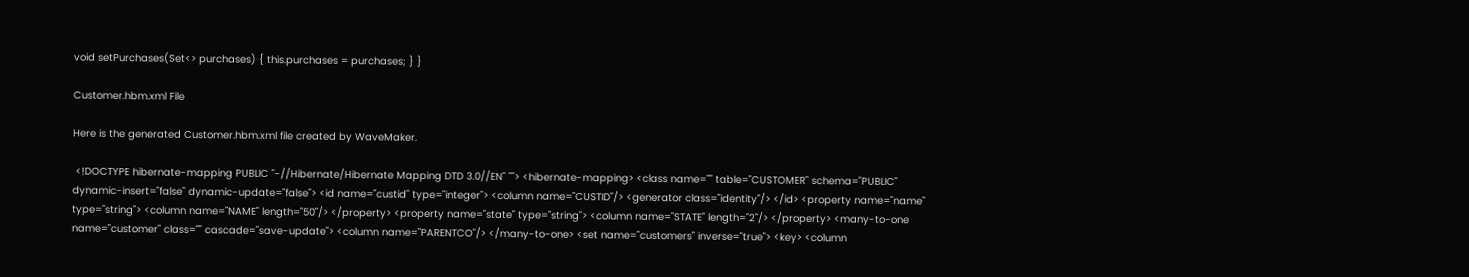void setPurchases(Set<> purchases) { this.purchases = purchases; } }

Customer.hbm.xml File

Here is the generated Customer.hbm.xml file created by WaveMaker.

 <!DOCTYPE hibernate-mapping PUBLIC "-//Hibernate/Hibernate Mapping DTD 3.0//EN" ""> <hibernate-mapping> <class name="" table="CUSTOMER" schema="PUBLIC" dynamic-insert="false" dynamic-update="false"> <id name="custid" type="integer"> <column name="CUSTID"/> <generator class="identity"/> </id> <property name="name" type="string"> <column name="NAME" length="50"/> </property> <property name="state" type="string"> <column name="STATE" length="2"/> </property> <many-to-one name="customer" class="" cascade="save-update"> <column name="PARENTCO"/> </many-to-one> <set name="customers" inverse="true"> <key> <column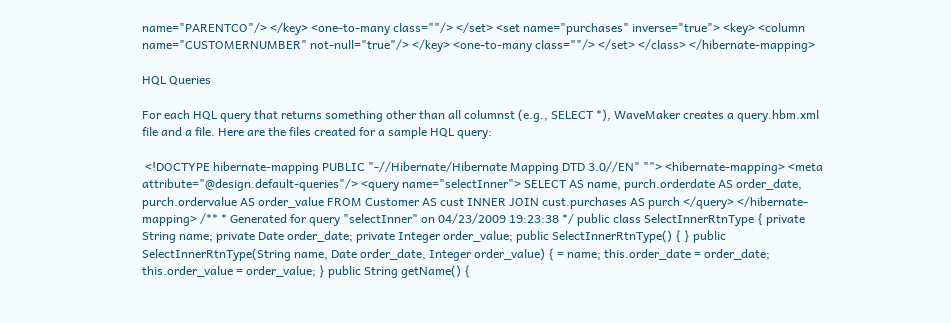name="PARENTCO"/> </key> <one-to-many class=""/> </set> <set name="purchases" inverse="true"> <key> <column name="CUSTOMERNUMBER" not-null="true"/> </key> <one-to-many class=""/> </set> </class> </hibernate-mapping>

HQL Queries

For each HQL query that returns something other than all columnst (e.g., SELECT *), WaveMaker creates a query.hbm.xml file and a file. Here are the files created for a sample HQL query:

 <!DOCTYPE hibernate-mapping PUBLIC "-//Hibernate/Hibernate Mapping DTD 3.0//EN" ""> <hibernate-mapping> <meta attribute="@design.default-queries"/> <query name="selectInner"> SELECT AS name, purch.orderdate AS order_date, purch.ordervalue AS order_value FROM Customer AS cust INNER JOIN cust.purchases AS purch </query> </hibernate-mapping> /** * Generated for query "selectInner" on 04/23/2009 19:23:38 */ public class SelectInnerRtnType { private String name; private Date order_date; private Integer order_value; public SelectInnerRtnType() { } public SelectInnerRtnType(String name, Date order_date, Integer order_value) { = name; this.order_date = order_date; this.order_value = order_value; } public String getName() {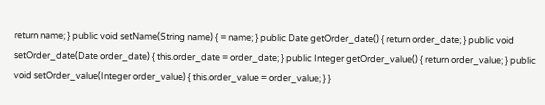return name; } public void setName(String name) { = name; } public Date getOrder_date() { return order_date; } public void setOrder_date(Date order_date) { this.order_date = order_date; } public Integer getOrder_value() { return order_value; } public void setOrder_value(Integer order_value) { this.order_value = order_value; } }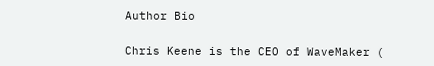Author Bio

Chris Keene is the CEO of WaveMaker (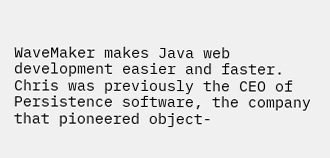WaveMaker makes Java web development easier and faster. Chris was previously the CEO of Persistence software, the company that pioneered object-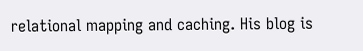relational mapping and caching. His blog is